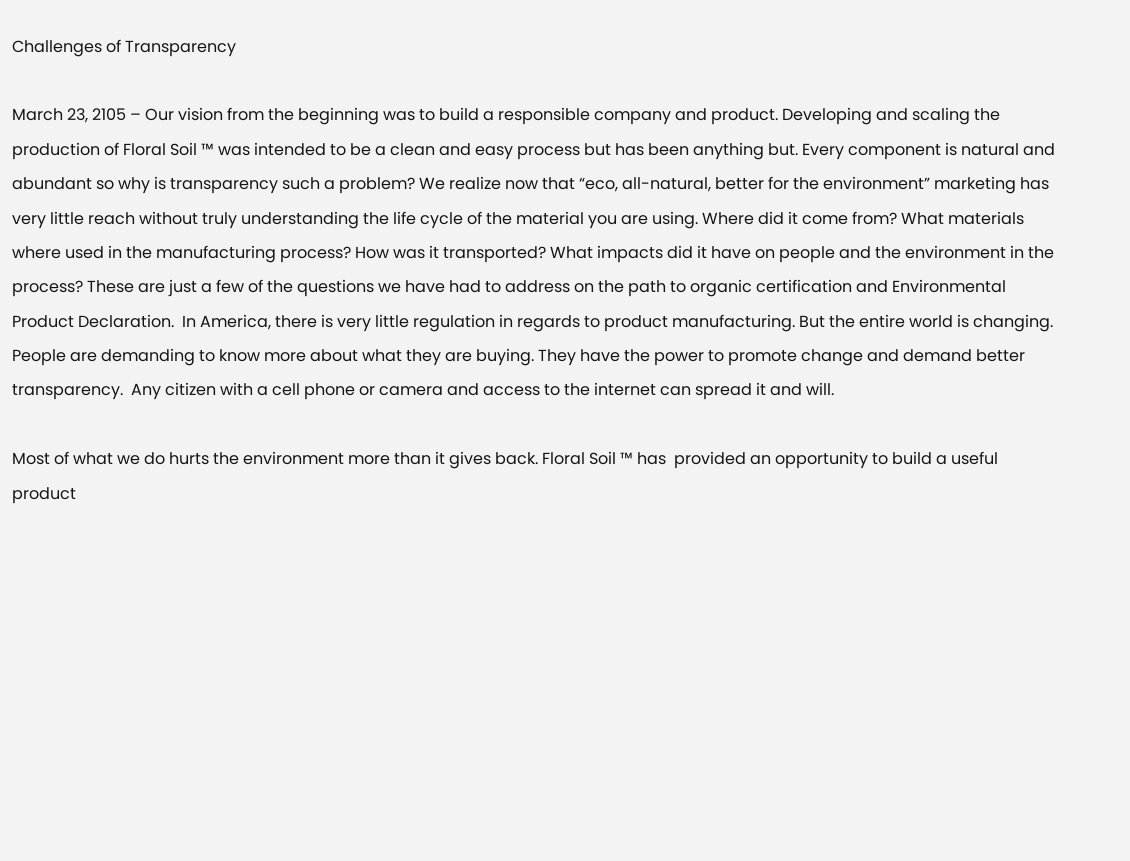Challenges of Transparency

March 23, 2105 – Our vision from the beginning was to build a responsible company and product. Developing and scaling the production of Floral Soil ™ was intended to be a clean and easy process but has been anything but. Every component is natural and abundant so why is transparency such a problem? We realize now that “eco, all-natural, better for the environment” marketing has very little reach without truly understanding the life cycle of the material you are using. Where did it come from? What materials where used in the manufacturing process? How was it transported? What impacts did it have on people and the environment in the process? These are just a few of the questions we have had to address on the path to organic certification and Environmental Product Declaration.  In America, there is very little regulation in regards to product manufacturing. But the entire world is changing. People are demanding to know more about what they are buying. They have the power to promote change and demand better transparency.  Any citizen with a cell phone or camera and access to the internet can spread it and will.

Most of what we do hurts the environment more than it gives back. Floral Soil ™ has  provided an opportunity to build a useful product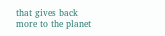that gives back more to the planet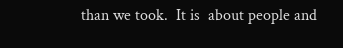than we took.  It is  about people and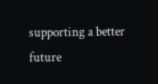supporting a better future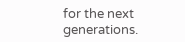for the next generations.